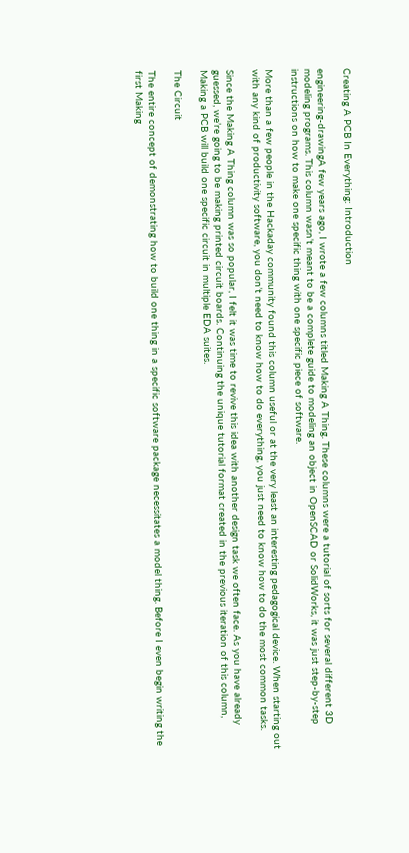Creating A PCB In Everything: Introduction

engineering-drawingA few years ago, I wrote a few columns titled Making A Thing. These columns were a tutorial of sorts for several different 3D modeling programs. This column wasn’t meant to be a complete guide to modeling an object in OpenSCAD or SolidWorks, it was just step-by-step instructions on how to make one specific thing with one specific piece of software.

More than a few people in the Hackaday community found this column useful or at the very least an interesting pedagogical device. When starting out with any kind of productivity software, you don’t need to know how to do everything, you just need to know how to do the most common tasks.

Since the Making A Thing column was so popular, I felt it was time to revive this idea with another design task we often face. As you have already guessed, we’re going to be making printed circuit boards. Continuing the unique tutorial format created in the previous iteration of this column, Making a PCB will build one specific circuit in multiple EDA suites.

The Circuit

The entire concept of demonstrating how to build one thing in a specific software package necessitates a model thing. Before I even begin writing the first Making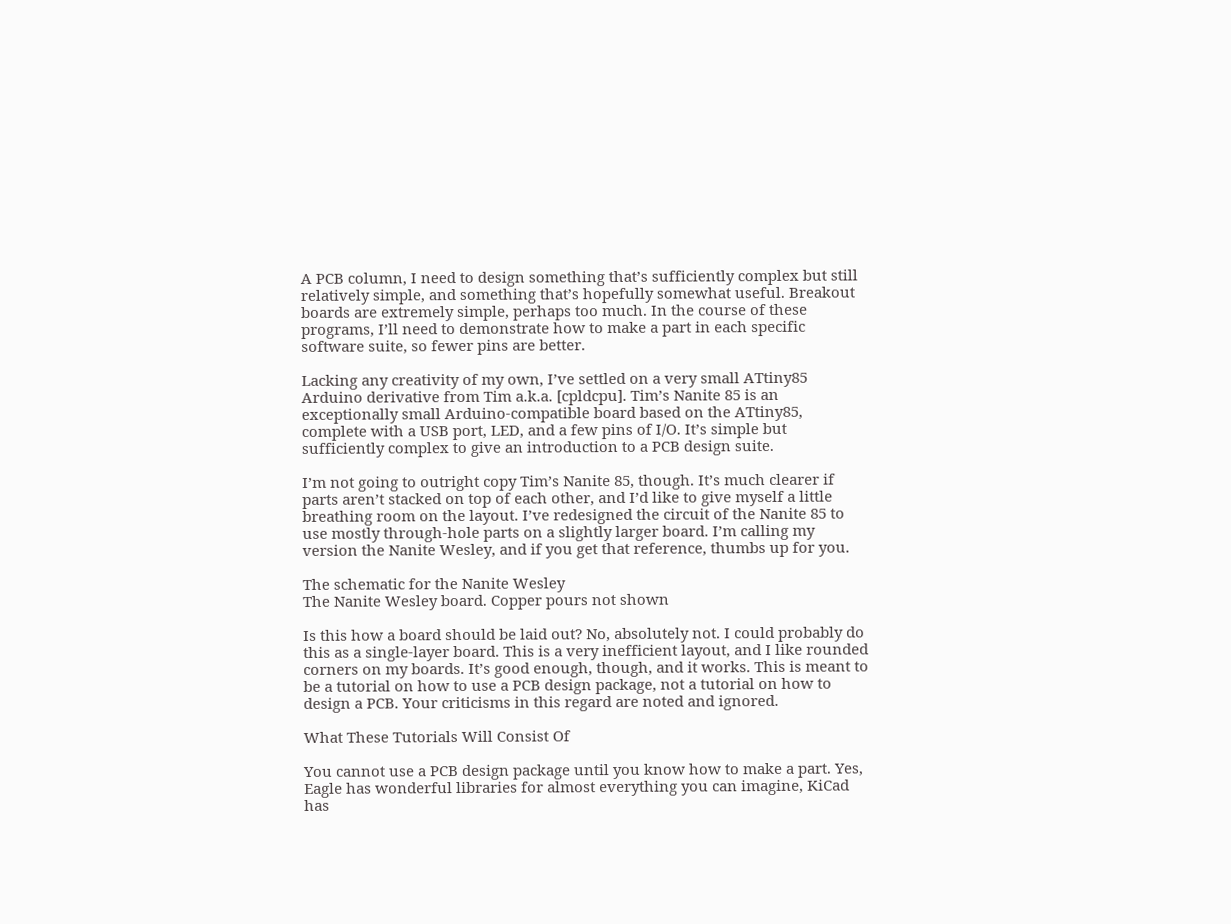A PCB column, I need to design something that’s sufficiently complex but still relatively simple, and something that’s hopefully somewhat useful. Breakout boards are extremely simple, perhaps too much. In the course of these programs, I’ll need to demonstrate how to make a part in each specific software suite, so fewer pins are better.

Lacking any creativity of my own, I’ve settled on a very small ATtiny85 Arduino derivative from Tim a.k.a. [cpldcpu]. Tim’s Nanite 85 is an exceptionally small Arduino-compatible board based on the ATtiny85, complete with a USB port, LED, and a few pins of I/O. It’s simple but sufficiently complex to give an introduction to a PCB design suite.

I’m not going to outright copy Tim’s Nanite 85, though. It’s much clearer if parts aren’t stacked on top of each other, and I’d like to give myself a little breathing room on the layout. I’ve redesigned the circuit of the Nanite 85 to use mostly through-hole parts on a slightly larger board. I’m calling my version the Nanite Wesley, and if you get that reference, thumbs up for you.

The schematic for the Nanite Wesley
The Nanite Wesley board. Copper pours not shown

Is this how a board should be laid out? No, absolutely not. I could probably do this as a single-layer board. This is a very inefficient layout, and I like rounded corners on my boards. It’s good enough, though, and it works. This is meant to be a tutorial on how to use a PCB design package, not a tutorial on how to design a PCB. Your criticisms in this regard are noted and ignored.

What These Tutorials Will Consist Of

You cannot use a PCB design package until you know how to make a part. Yes, Eagle has wonderful libraries for almost everything you can imagine, KiCad has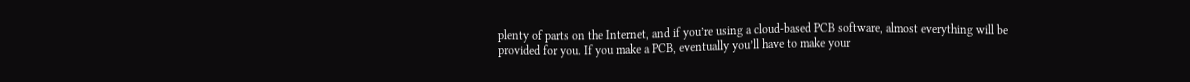plenty of parts on the Internet, and if you’re using a cloud-based PCB software, almost everything will be provided for you. If you make a PCB, eventually you’ll have to make your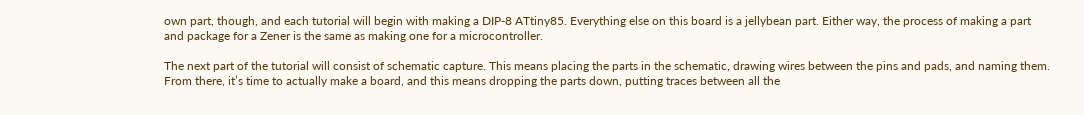own part, though, and each tutorial will begin with making a DIP-8 ATtiny85. Everything else on this board is a jellybean part. Either way, the process of making a part and package for a Zener is the same as making one for a microcontroller.

The next part of the tutorial will consist of schematic capture. This means placing the parts in the schematic, drawing wires between the pins and pads, and naming them. From there, it’s time to actually make a board, and this means dropping the parts down, putting traces between all the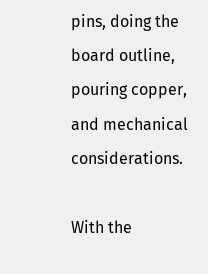pins, doing the board outline, pouring copper, and mechanical considerations.

With the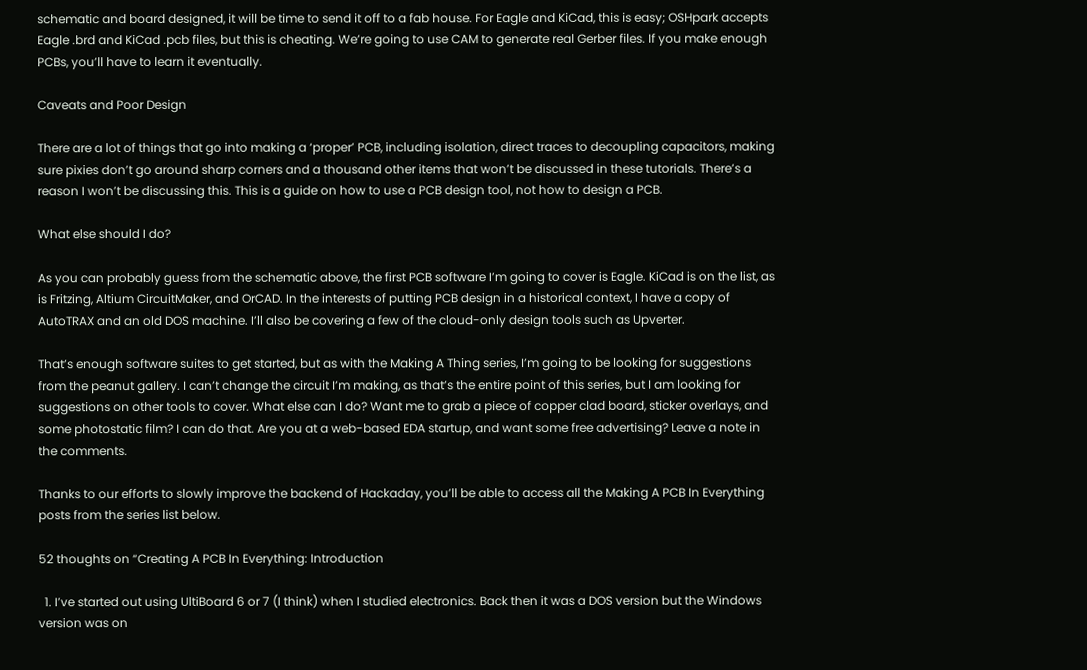schematic and board designed, it will be time to send it off to a fab house. For Eagle and KiCad, this is easy; OSHpark accepts Eagle .brd and KiCad .pcb files, but this is cheating. We’re going to use CAM to generate real Gerber files. If you make enough PCBs, you’ll have to learn it eventually.

Caveats and Poor Design

There are a lot of things that go into making a ‘proper’ PCB, including isolation, direct traces to decoupling capacitors, making sure pixies don’t go around sharp corners and a thousand other items that won’t be discussed in these tutorials. There’s a reason I won’t be discussing this. This is a guide on how to use a PCB design tool, not how to design a PCB.

What else should I do?

As you can probably guess from the schematic above, the first PCB software I’m going to cover is Eagle. KiCad is on the list, as is Fritzing, Altium CircuitMaker, and OrCAD. In the interests of putting PCB design in a historical context, I have a copy of AutoTRAX and an old DOS machine. I’ll also be covering a few of the cloud-only design tools such as Upverter.

That’s enough software suites to get started, but as with the Making A Thing series, I’m going to be looking for suggestions from the peanut gallery. I can’t change the circuit I’m making, as that’s the entire point of this series, but I am looking for suggestions on other tools to cover. What else can I do? Want me to grab a piece of copper clad board, sticker overlays, and some photostatic film? I can do that. Are you at a web-based EDA startup, and want some free advertising? Leave a note in the comments.

Thanks to our efforts to slowly improve the backend of Hackaday, you’ll be able to access all the Making A PCB In Everything posts from the series list below.

52 thoughts on “Creating A PCB In Everything: Introduction

  1. I’ve started out using UltiBoard 6 or 7 (I think) when I studied electronics. Back then it was a DOS version but the Windows version was on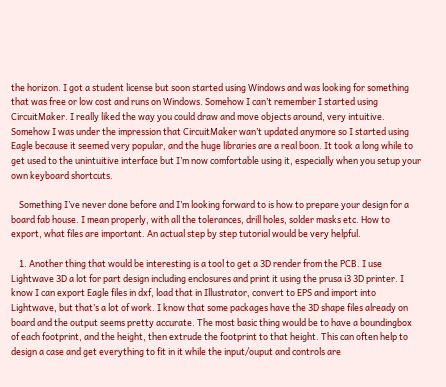the horizon. I got a student license but soon started using Windows and was looking for something that was free or low cost and runs on Windows. Somehow I can’t remember I started using CircuitMaker. I really liked the way you could draw and move objects around, very intuitive. Somehow I was under the impression that CircuitMaker wan’t updated anymore so I started using Eagle because it seemed very popular, and the huge libraries are a real boon. It took a long while to get used to the unintuitive interface but I’m now comfortable using it, especially when you setup your own keyboard shortcuts.

    Something I’ve never done before and I’m looking forward to is how to prepare your design for a board fab house. I mean properly, with all the tolerances, drill holes, solder masks etc. How to export, what files are important. An actual step by step tutorial would be very helpful.

    1. Another thing that would be interesting is a tool to get a 3D render from the PCB. I use Lightwave 3D a lot for part design including enclosures and print it using the prusa i3 3D printer. I know I can export Eagle files in dxf, load that in Illustrator, convert to EPS and import into Lightwave, but that’s a lot of work. I know that some packages have the 3D shape files already on board and the output seems pretty accurate. The most basic thing would be to have a boundingbox of each footprint, and the height, then extrude the footprint to that height. This can often help to design a case and get everything to fit in it while the input/ouput and controls are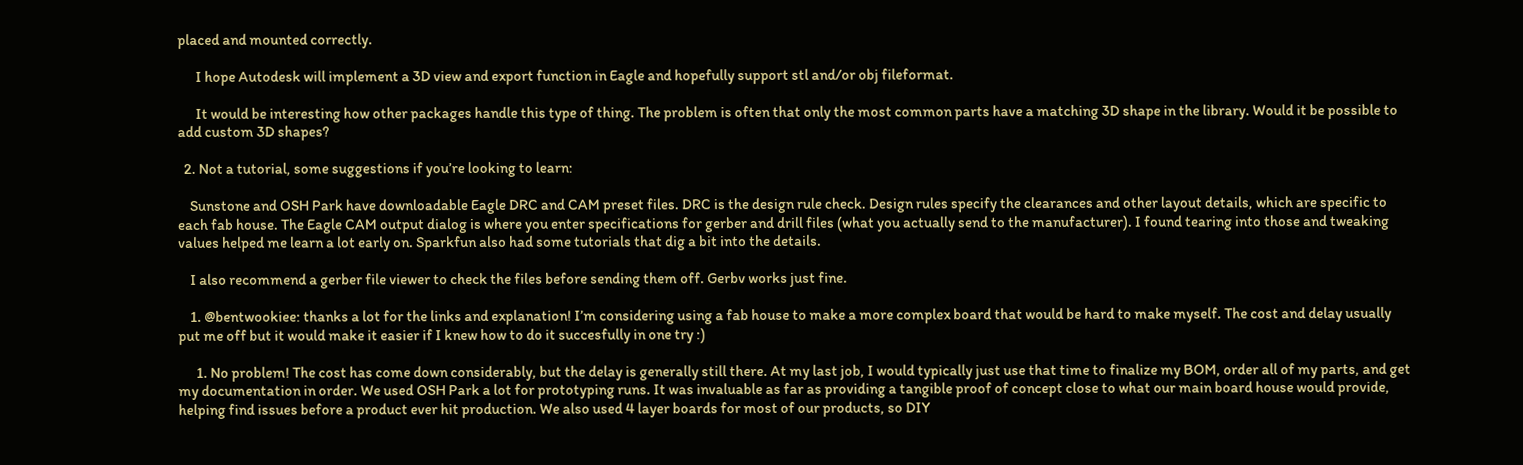placed and mounted correctly.

      I hope Autodesk will implement a 3D view and export function in Eagle and hopefully support stl and/or obj fileformat.

      It would be interesting how other packages handle this type of thing. The problem is often that only the most common parts have a matching 3D shape in the library. Would it be possible to add custom 3D shapes?

  2. Not a tutorial, some suggestions if you’re looking to learn:

    Sunstone and OSH Park have downloadable Eagle DRC and CAM preset files. DRC is the design rule check. Design rules specify the clearances and other layout details, which are specific to each fab house. The Eagle CAM output dialog is where you enter specifications for gerber and drill files (what you actually send to the manufacturer). I found tearing into those and tweaking values helped me learn a lot early on. Sparkfun also had some tutorials that dig a bit into the details.

    I also recommend a gerber file viewer to check the files before sending them off. Gerbv works just fine.

    1. @bentwookiee: thanks a lot for the links and explanation! I’m considering using a fab house to make a more complex board that would be hard to make myself. The cost and delay usually put me off but it would make it easier if I knew how to do it succesfully in one try :)

      1. No problem! The cost has come down considerably, but the delay is generally still there. At my last job, I would typically just use that time to finalize my BOM, order all of my parts, and get my documentation in order. We used OSH Park a lot for prototyping runs. It was invaluable as far as providing a tangible proof of concept close to what our main board house would provide, helping find issues before a product ever hit production. We also used 4 layer boards for most of our products, so DIY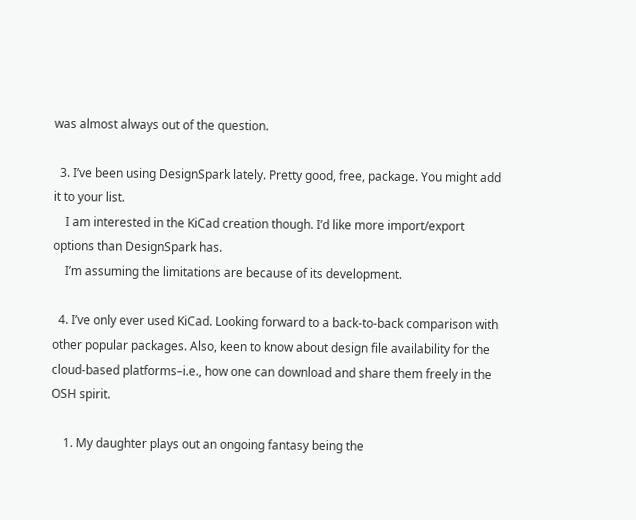was almost always out of the question.

  3. I’ve been using DesignSpark lately. Pretty good, free, package. You might add it to your list.
    I am interested in the KiCad creation though. I’d like more import/export options than DesignSpark has.
    I’m assuming the limitations are because of its development.

  4. I’ve only ever used KiCad. Looking forward to a back-to-back comparison with other popular packages. Also, keen to know about design file availability for the cloud-based platforms–i.e., how one can download and share them freely in the OSH spirit.

    1. My daughter plays out an ongoing fantasy being the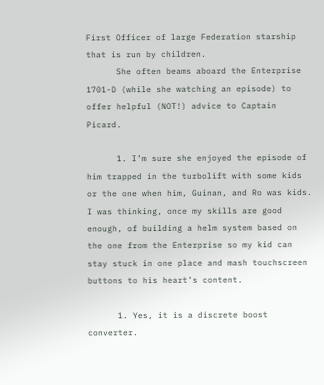First Officer of large Federation starship that is run by children.
      She often beams aboard the Enterprise 1701-D (while she watching an episode) to offer helpful (NOT!) advice to Captain Picard.

      1. I’m sure she enjoyed the episode of him trapped in the turbolift with some kids or the one when him, Guinan, and Ro was kids. I was thinking, once my skills are good enough, of building a helm system based on the one from the Enterprise so my kid can stay stuck in one place and mash touchscreen buttons to his heart’s content.

      1. Yes, it is a discrete boost converter.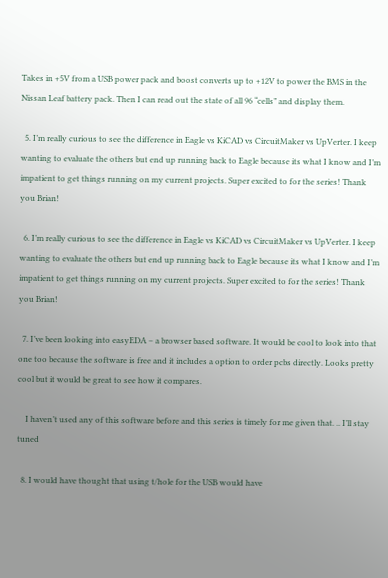Takes in +5V from a USB power pack and boost converts up to +12V to power the BMS in the Nissan Leaf battery pack. Then I can read out the state of all 96 “cells” and display them.

  5. I’m really curious to see the difference in Eagle vs KiCAD vs CircuitMaker vs UpVerter. I keep wanting to evaluate the others but end up running back to Eagle because its what I know and I’m impatient to get things running on my current projects. Super excited to for the series! Thank you Brian!

  6. I’m really curious to see the difference in Eagle vs KiCAD vs CircuitMaker vs UpVerter. I keep wanting to evaluate the others but end up running back to Eagle because its what I know and I’m impatient to get things running on my current projects. Super excited to for the series! Thank you Brian!

  7. I’ve been looking into easyEDA – a browser based software. It would be cool to look into that one too because the software is free and it includes a option to order pcbs directly. Looks pretty cool but it would be great to see how it compares.

    I haven’t used any of this software before and this series is timely for me given that. .. I’ll stay tuned

  8. I would have thought that using t/hole for the USB would have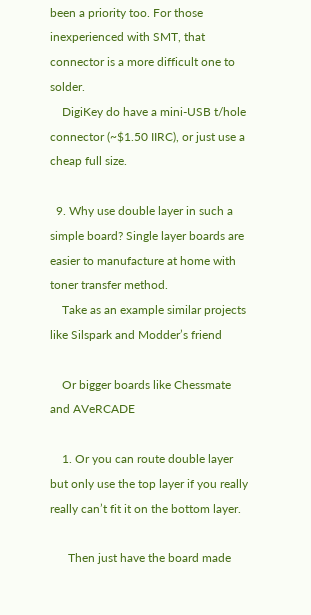been a priority too. For those inexperienced with SMT, that connector is a more difficult one to solder.
    DigiKey do have a mini-USB t/hole connector (~$1.50 IIRC), or just use a cheap full size.

  9. Why use double layer in such a simple board? Single layer boards are easier to manufacture at home with toner transfer method.
    Take as an example similar projects like Silspark and Modder’s friend

    Or bigger boards like Chessmate and AVeRCADE

    1. Or you can route double layer but only use the top layer if you really really can’t fit it on the bottom layer.

      Then just have the board made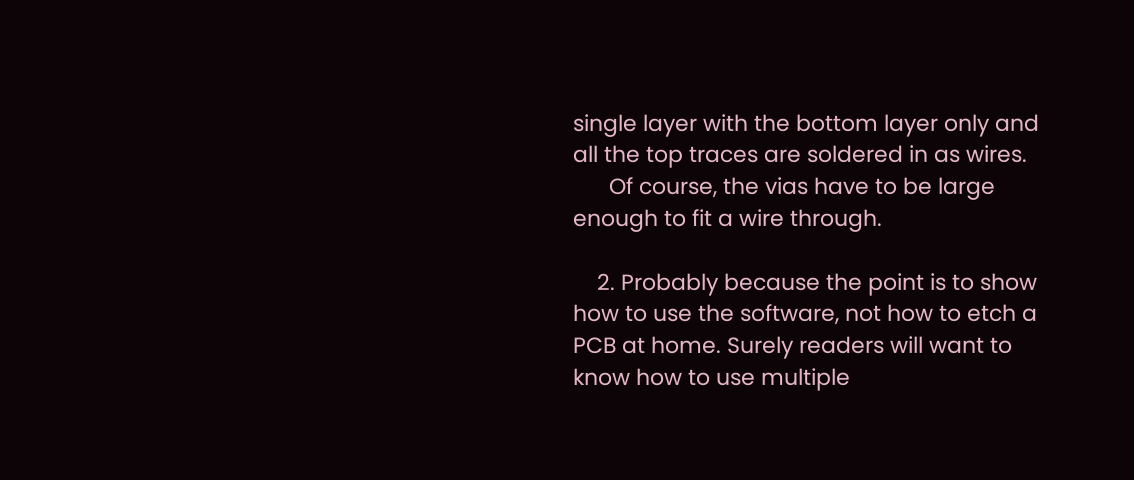single layer with the bottom layer only and all the top traces are soldered in as wires.
      Of course, the vias have to be large enough to fit a wire through.

    2. Probably because the point is to show how to use the software, not how to etch a PCB at home. Surely readers will want to know how to use multiple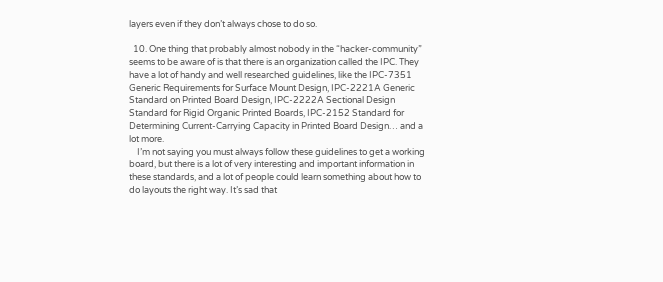layers even if they don’t always chose to do so.

  10. One thing that probably almost nobody in the “hacker-community” seems to be aware of is that there is an organization called the IPC. They have a lot of handy and well researched guidelines, like the IPC-7351 Generic Requirements for Surface Mount Design, IPC-2221A Generic Standard on Printed Board Design, IPC-2222A Sectional Design Standard for Rigid Organic Printed Boards, IPC-2152 Standard for Determining Current-Carrying Capacity in Printed Board Design… and a lot more.
    I’m not saying you must always follow these guidelines to get a working board, but there is a lot of very interesting and important information in these standards, and a lot of people could learn something about how to do layouts the right way. It’s sad that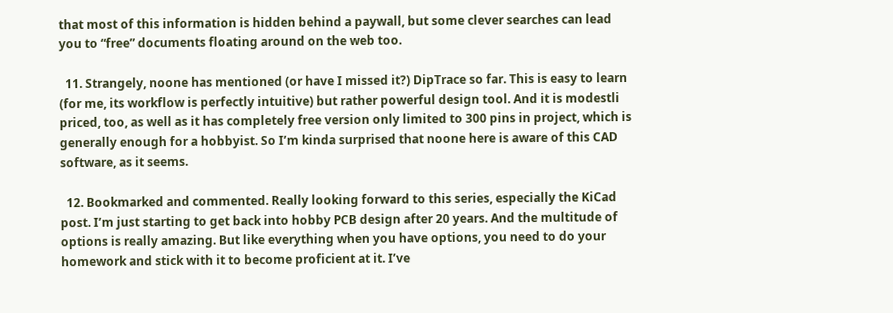that most of this information is hidden behind a paywall, but some clever searches can lead you to “free” documents floating around on the web too.

  11. Strangely, noone has mentioned (or have I missed it?) DipTrace so far. This is easy to learn (for me, its workflow is perfectly intuitive) but rather powerful design tool. And it is modestli priced, too, as well as it has completely free version only limited to 300 pins in project, which is generally enough for a hobbyist. So I’m kinda surprised that noone here is aware of this CAD software, as it seems.

  12. Bookmarked and commented. Really looking forward to this series, especially the KiCad post. I’m just starting to get back into hobby PCB design after 20 years. And the multitude of options is really amazing. But like everything when you have options, you need to do your homework and stick with it to become proficient at it. I’ve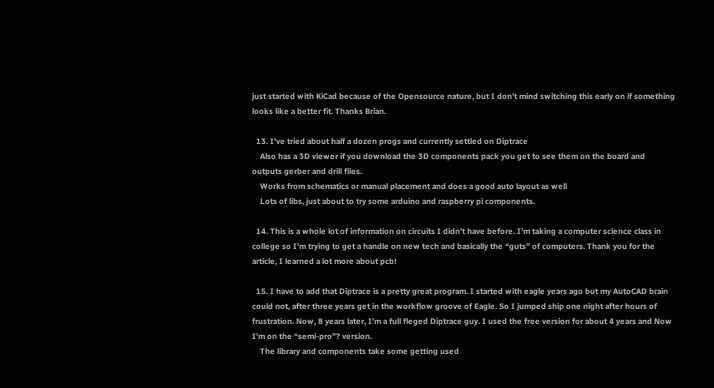just started with KiCad because of the Opensource nature, but I don’t mind switching this early on if something looks like a better fit. Thanks Brian.

  13. I’ve tried about half a dozen progs and currently settled on Diptrace
    Also has a 3D viewer if you download the 3D components pack you get to see them on the board and outputs gerber and drill files.
    Works from schematics or manual placement and does a good auto layout as well
    Lots of libs, just about to try some arduino and raspberry pi components.

  14. This is a whole lot of information on circuits I didn’t have before. I’m taking a computer science class in college so I’m trying to get a handle on new tech and basically the “guts” of computers. Thank you for the article, I learned a lot more about pcb!

  15. I have to add that Diptrace is a pretty great program. I started with eagle years ago but my AutoCAD brain could not, after three years get in the workflow groove of Eagle. So I jumped ship one night after hours of frustration. Now, 8 years later, I’m a full fleged Diptrace guy. I used the free version for about 4 years and Now I’m on the “semi-pro”? version.
    The library and components take some getting used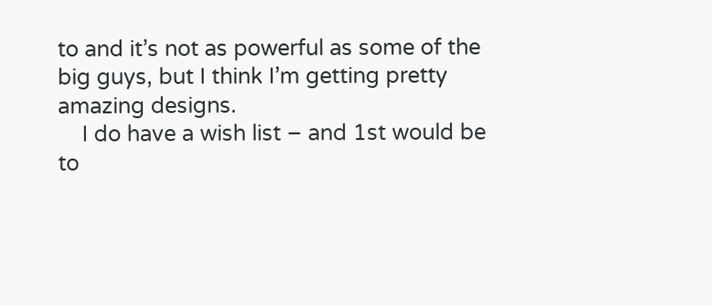to and it’s not as powerful as some of the big guys, but I think I’m getting pretty amazing designs.
    I do have a wish list – and 1st would be to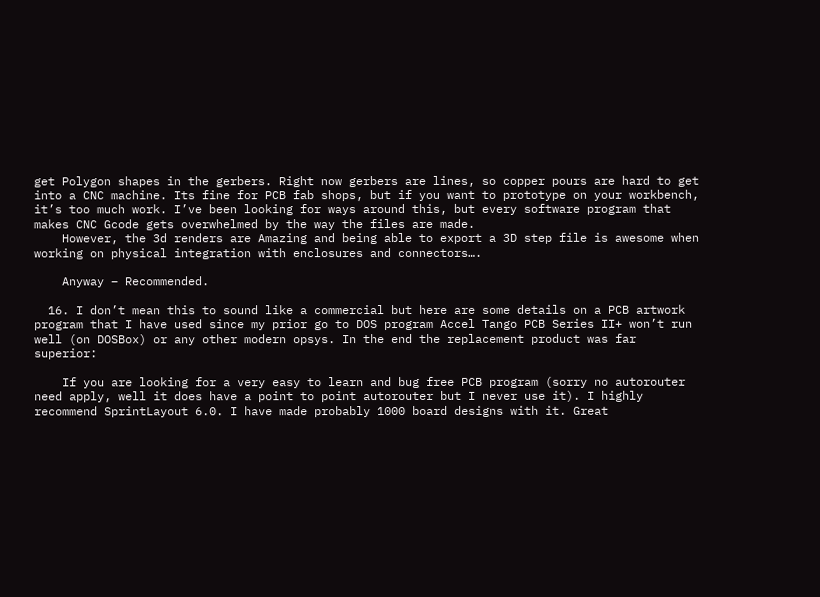get Polygon shapes in the gerbers. Right now gerbers are lines, so copper pours are hard to get into a CNC machine. Its fine for PCB fab shops, but if you want to prototype on your workbench, it’s too much work. I’ve been looking for ways around this, but every software program that makes CNC Gcode gets overwhelmed by the way the files are made.
    However, the 3d renders are Amazing and being able to export a 3D step file is awesome when working on physical integration with enclosures and connectors….

    Anyway – Recommended.

  16. I don’t mean this to sound like a commercial but here are some details on a PCB artwork program that I have used since my prior go to DOS program Accel Tango PCB Series II+ won’t run well (on DOSBox) or any other modern opsys. In the end the replacement product was far superior:

    If you are looking for a very easy to learn and bug free PCB program (sorry no autorouter need apply, well it does have a point to point autorouter but I never use it). I highly recommend SprintLayout 6.0. I have made probably 1000 board designs with it. Great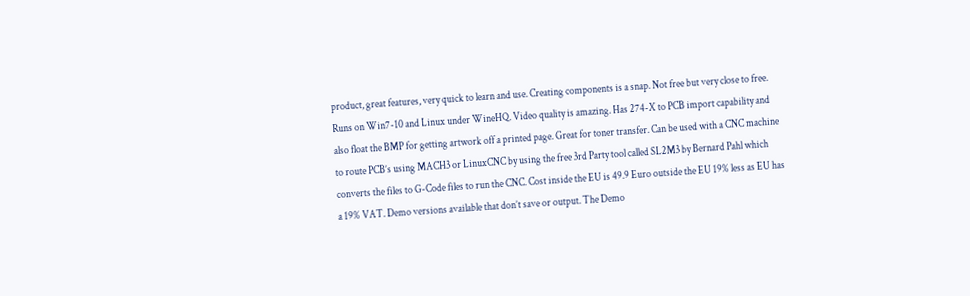product, great features, very quick to learn and use. Creating components is a snap. Not free but very close to free. Runs on Win7-10 and Linux under WineHQ. Video quality is amazing. Has 274-X to PCB import capability and also float the BMP for getting artwork off a printed page. Great for toner transfer. Can be used with a CNC machine to route PCB’s using MACH3 or LinuxCNC by using the free 3rd Party tool called SL2M3 by Bernard Pahl which converts the files to G-Code files to run the CNC. Cost inside the EU is 49.9 Euro outside the EU 19% less as EU has a 19% VAT. Demo versions available that don’t save or output. The Demo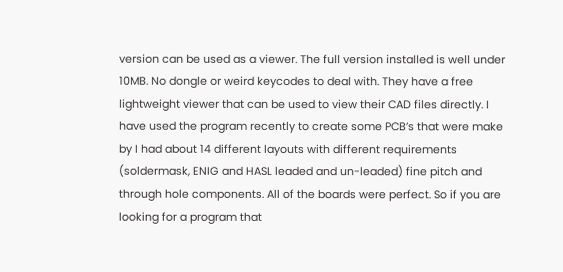version can be used as a viewer. The full version installed is well under 10MB. No dongle or weird keycodes to deal with. They have a free lightweight viewer that can be used to view their CAD files directly. I have used the program recently to create some PCB’s that were make by I had about 14 different layouts with different requirements (soldermask, ENIG and HASL leaded and un-leaded) fine pitch and through hole components. All of the boards were perfect. So if you are looking for a program that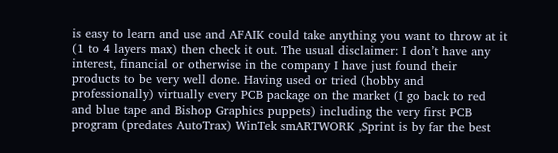is easy to learn and use and AFAIK could take anything you want to throw at it (1 to 4 layers max) then check it out. The usual disclaimer: I don’t have any interest, financial or otherwise in the company I have just found their products to be very well done. Having used or tried (hobby and professionally) virtually every PCB package on the market (I go back to red and blue tape and Bishop Graphics puppets) including the very first PCB program (predates AutoTrax) WinTek smARTWORK ,Sprint is by far the best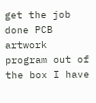get the job done PCB artwork program out of the box I have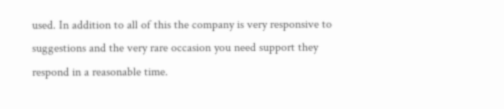used. In addition to all of this the company is very responsive to suggestions and the very rare occasion you need support they respond in a reasonable time.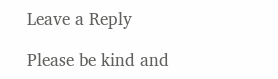Leave a Reply

Please be kind and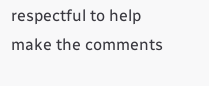respectful to help make the comments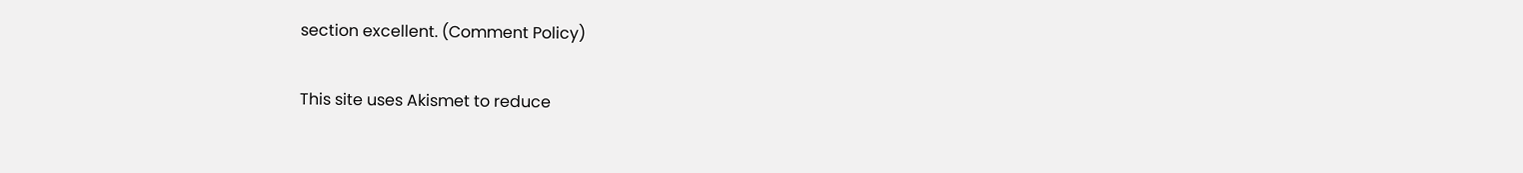section excellent. (Comment Policy)

This site uses Akismet to reduce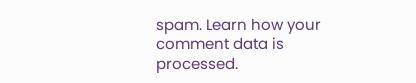spam. Learn how your comment data is processed.